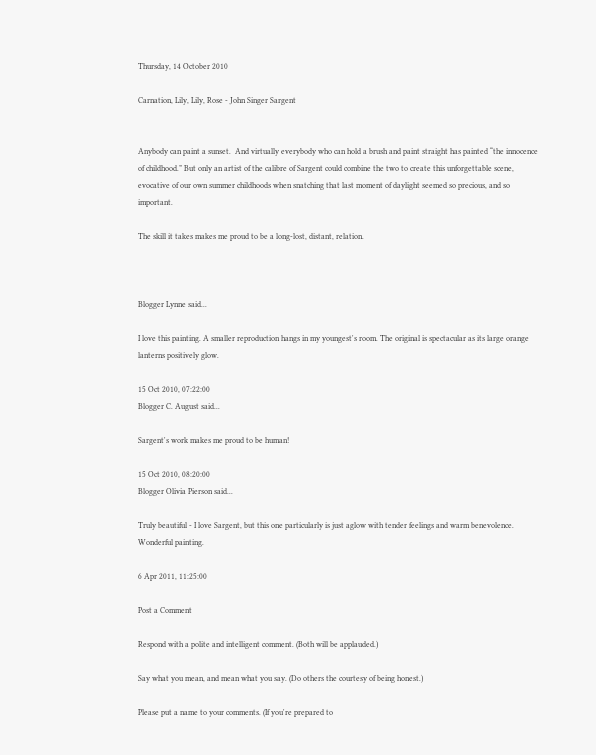Thursday, 14 October 2010

Carnation, Lily, Lily, Rose - John Singer Sargent


Anybody can paint a sunset.  And virtually everybody who can hold a brush and paint straight has painted “the innocence of childhood.” But only an artist of the calibre of Sargent could combine the two to create this unforgettable scene, evocative of our own summer childhoods when snatching that last moment of daylight seemed so precious, and so important.

The skill it takes makes me proud to be a long-lost, distant, relation.



Blogger Lynne said...

I love this painting. A smaller reproduction hangs in my youngest's room. The original is spectacular as its large orange lanterns positively glow.

15 Oct 2010, 07:22:00
Blogger C. August said...

Sargent's work makes me proud to be human!

15 Oct 2010, 08:20:00
Blogger Olivia Pierson said...

Truly beautiful - I love Sargent, but this one particularly is just aglow with tender feelings and warm benevolence. Wonderful painting.

6 Apr 2011, 11:25:00

Post a Comment

Respond with a polite and intelligent comment. (Both will be applauded.)

Say what you mean, and mean what you say. (Do others the courtesy of being honest.)

Please put a name to your comments. (If you're prepared to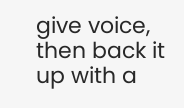give voice, then back it up with a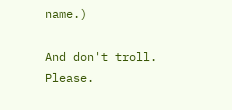name.)

And don't troll. Please.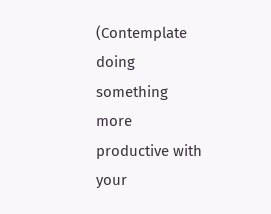(Contemplate doing something more productive with your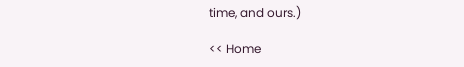time, and ours.)

<< Home